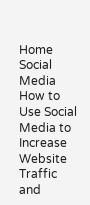Home Social Media How to Use Social Media to Increase Website Traffic and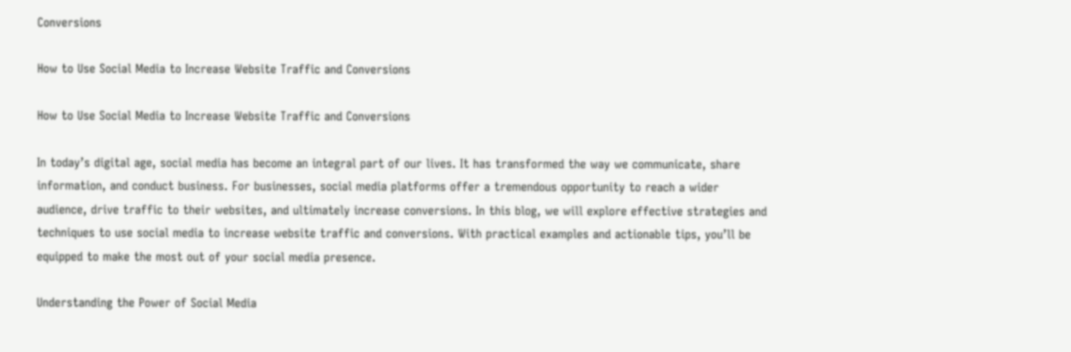Conversions

How to Use Social Media to Increase Website Traffic and Conversions

How to Use Social Media to Increase Website Traffic and Conversions

In today’s digital age, social media has become an integral part of our lives. It has transformed the way we communicate, share information, and conduct business. For businesses, social media platforms offer a tremendous opportunity to reach a wider audience, drive traffic to their websites, and ultimately increase conversions. In this blog, we will explore effective strategies and techniques to use social media to increase website traffic and conversions. With practical examples and actionable tips, you’ll be equipped to make the most out of your social media presence.

Understanding the Power of Social Media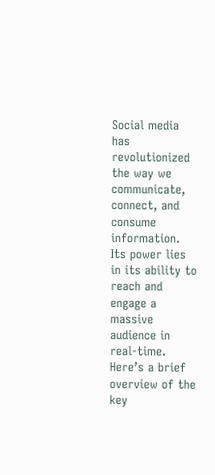Social media has revolutionized the way we communicate, connect, and consume information. Its power lies in its ability to reach and engage a massive audience in real-time. Here’s a brief overview of the key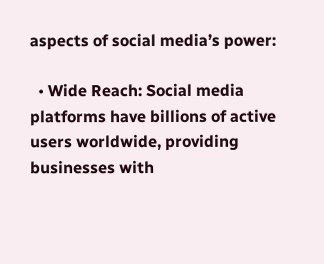aspects of social media’s power:

  • Wide Reach: Social media platforms have billions of active users worldwide, providing businesses with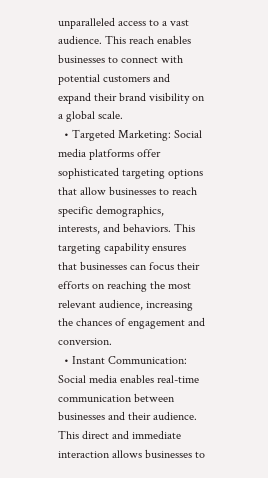unparalleled access to a vast audience. This reach enables businesses to connect with potential customers and expand their brand visibility on a global scale.
  • Targeted Marketing: Social media platforms offer sophisticated targeting options that allow businesses to reach specific demographics, interests, and behaviors. This targeting capability ensures that businesses can focus their efforts on reaching the most relevant audience, increasing the chances of engagement and conversion.
  • Instant Communication: Social media enables real-time communication between businesses and their audience. This direct and immediate interaction allows businesses to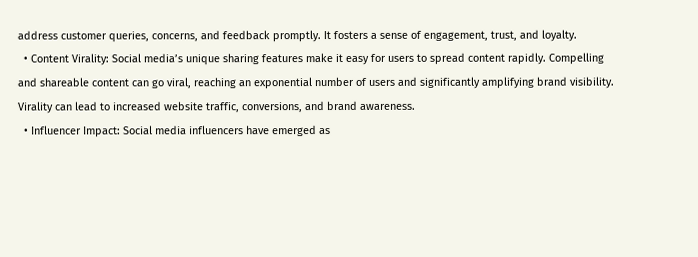address customer queries, concerns, and feedback promptly. It fosters a sense of engagement, trust, and loyalty.
  • Content Virality: Social media’s unique sharing features make it easy for users to spread content rapidly. Compelling and shareable content can go viral, reaching an exponential number of users and significantly amplifying brand visibility. Virality can lead to increased website traffic, conversions, and brand awareness.
  • Influencer Impact: Social media influencers have emerged as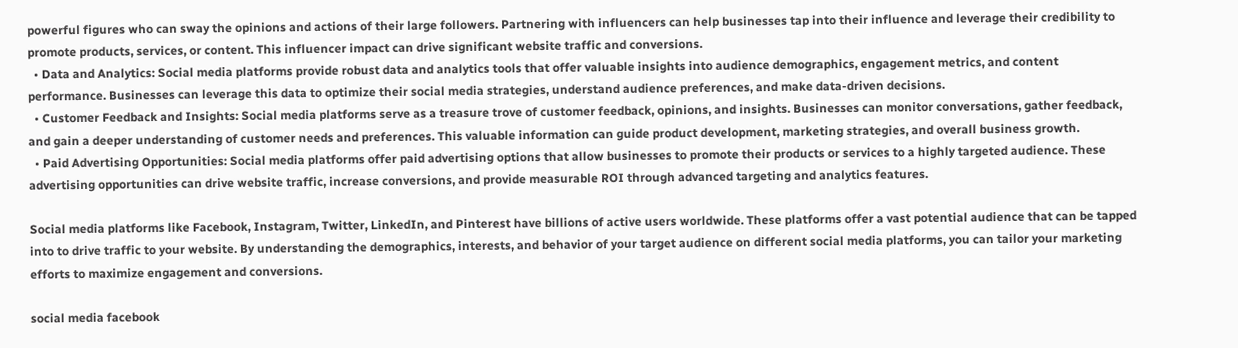powerful figures who can sway the opinions and actions of their large followers. Partnering with influencers can help businesses tap into their influence and leverage their credibility to promote products, services, or content. This influencer impact can drive significant website traffic and conversions.
  • Data and Analytics: Social media platforms provide robust data and analytics tools that offer valuable insights into audience demographics, engagement metrics, and content performance. Businesses can leverage this data to optimize their social media strategies, understand audience preferences, and make data-driven decisions.
  • Customer Feedback and Insights: Social media platforms serve as a treasure trove of customer feedback, opinions, and insights. Businesses can monitor conversations, gather feedback, and gain a deeper understanding of customer needs and preferences. This valuable information can guide product development, marketing strategies, and overall business growth.
  • Paid Advertising Opportunities: Social media platforms offer paid advertising options that allow businesses to promote their products or services to a highly targeted audience. These advertising opportunities can drive website traffic, increase conversions, and provide measurable ROI through advanced targeting and analytics features.

Social media platforms like Facebook, Instagram, Twitter, LinkedIn, and Pinterest have billions of active users worldwide. These platforms offer a vast potential audience that can be tapped into to drive traffic to your website. By understanding the demographics, interests, and behavior of your target audience on different social media platforms, you can tailor your marketing efforts to maximize engagement and conversions.

social media facebook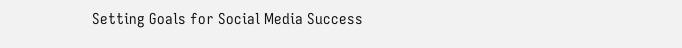Setting Goals for Social Media Success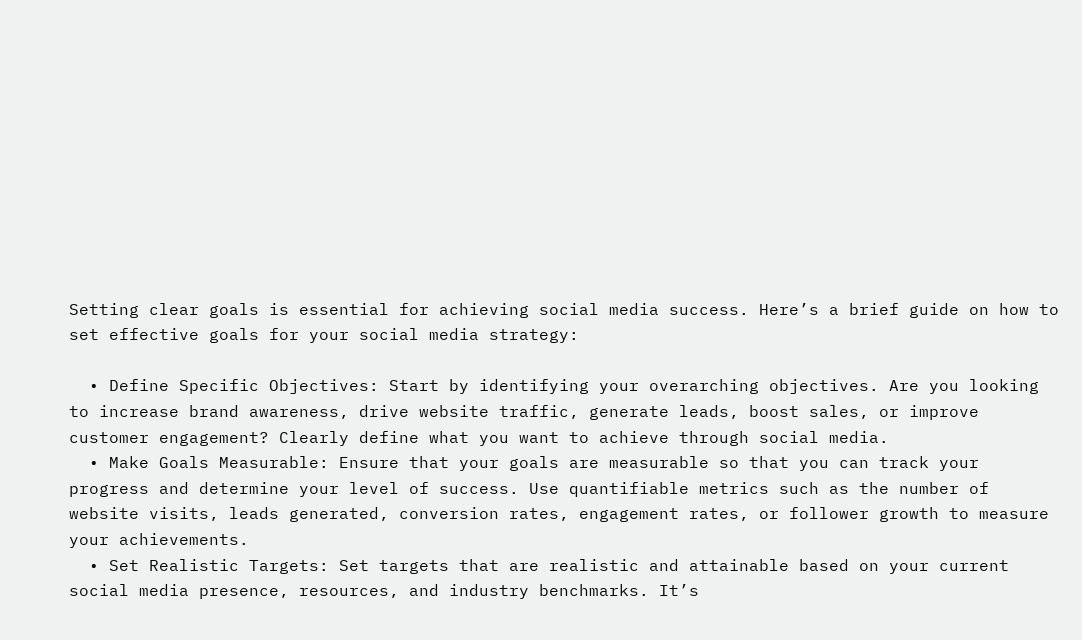Setting clear goals is essential for achieving social media success. Here’s a brief guide on how to set effective goals for your social media strategy:

  • Define Specific Objectives: Start by identifying your overarching objectives. Are you looking to increase brand awareness, drive website traffic, generate leads, boost sales, or improve customer engagement? Clearly define what you want to achieve through social media.
  • Make Goals Measurable: Ensure that your goals are measurable so that you can track your progress and determine your level of success. Use quantifiable metrics such as the number of website visits, leads generated, conversion rates, engagement rates, or follower growth to measure your achievements.
  • Set Realistic Targets: Set targets that are realistic and attainable based on your current social media presence, resources, and industry benchmarks. It’s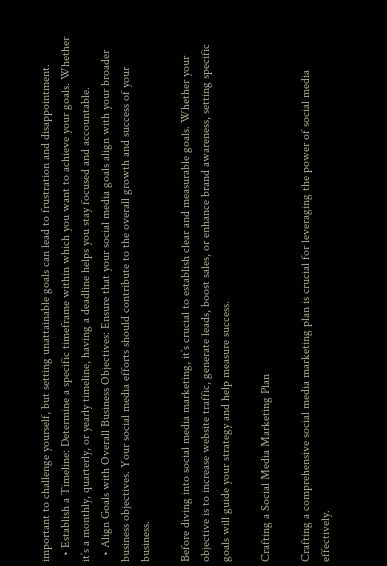important to challenge yourself, but setting unattainable goals can lead to frustration and disappointment.
  • Establish a Timeline: Determine a specific timeframe within which you want to achieve your goals. Whether it’s a monthly, quarterly, or yearly timeline, having a deadline helps you stay focused and accountable.
  • Align Goals with Overall Business Objectives: Ensure that your social media goals align with your broader business objectives. Your social media efforts should contribute to the overall growth and success of your business.

Before diving into social media marketing, it’s crucial to establish clear and measurable goals. Whether your objective is to increase website traffic, generate leads, boost sales, or enhance brand awareness, setting specific goals will guide your strategy and help measure success.

Crafting a Social Media Marketing Plan

Crafting a comprehensive social media marketing plan is crucial for leveraging the power of social media effectively.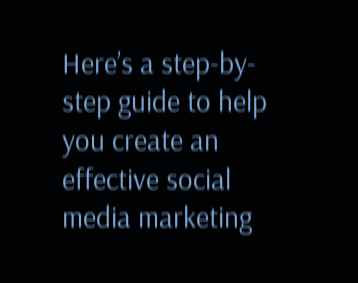Here’s a step-by-step guide to help you create an effective social media marketing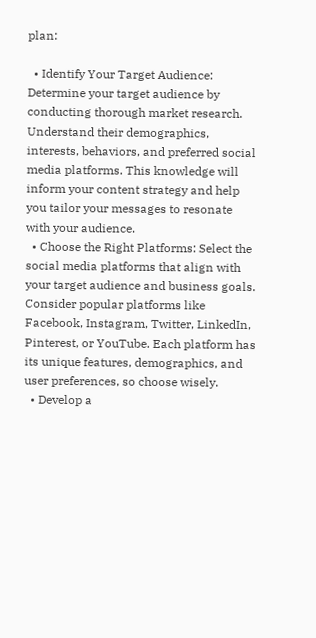plan:

  • Identify Your Target Audience: Determine your target audience by conducting thorough market research. Understand their demographics, interests, behaviors, and preferred social media platforms. This knowledge will inform your content strategy and help you tailor your messages to resonate with your audience.
  • Choose the Right Platforms: Select the social media platforms that align with your target audience and business goals. Consider popular platforms like Facebook, Instagram, Twitter, LinkedIn, Pinterest, or YouTube. Each platform has its unique features, demographics, and user preferences, so choose wisely.
  • Develop a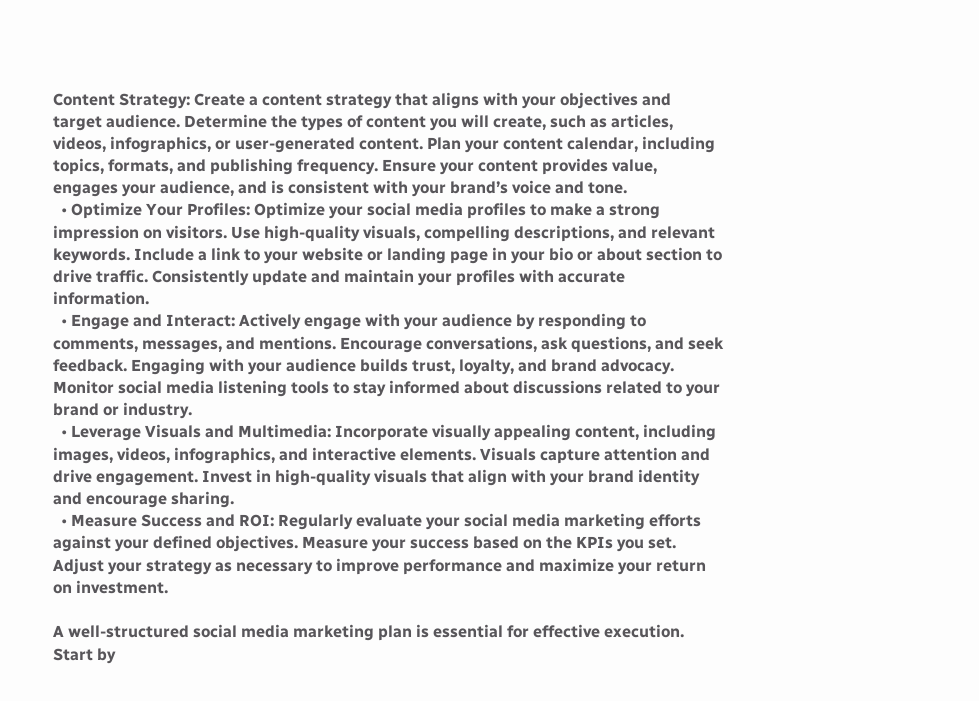Content Strategy: Create a content strategy that aligns with your objectives and target audience. Determine the types of content you will create, such as articles, videos, infographics, or user-generated content. Plan your content calendar, including topics, formats, and publishing frequency. Ensure your content provides value, engages your audience, and is consistent with your brand’s voice and tone.
  • Optimize Your Profiles: Optimize your social media profiles to make a strong impression on visitors. Use high-quality visuals, compelling descriptions, and relevant keywords. Include a link to your website or landing page in your bio or about section to drive traffic. Consistently update and maintain your profiles with accurate information.
  • Engage and Interact: Actively engage with your audience by responding to comments, messages, and mentions. Encourage conversations, ask questions, and seek feedback. Engaging with your audience builds trust, loyalty, and brand advocacy. Monitor social media listening tools to stay informed about discussions related to your brand or industry.
  • Leverage Visuals and Multimedia: Incorporate visually appealing content, including images, videos, infographics, and interactive elements. Visuals capture attention and drive engagement. Invest in high-quality visuals that align with your brand identity and encourage sharing.
  • Measure Success and ROI: Regularly evaluate your social media marketing efforts against your defined objectives. Measure your success based on the KPIs you set. Adjust your strategy as necessary to improve performance and maximize your return on investment.

A well-structured social media marketing plan is essential for effective execution. Start by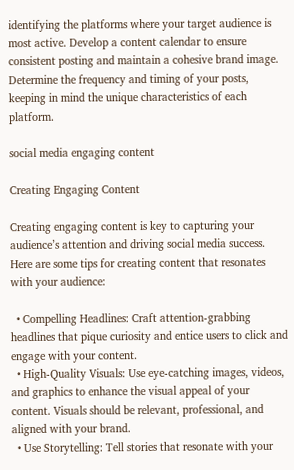identifying the platforms where your target audience is most active. Develop a content calendar to ensure consistent posting and maintain a cohesive brand image. Determine the frequency and timing of your posts, keeping in mind the unique characteristics of each platform.

social media engaging content

Creating Engaging Content

Creating engaging content is key to capturing your audience’s attention and driving social media success. Here are some tips for creating content that resonates with your audience:

  • Compelling Headlines: Craft attention-grabbing headlines that pique curiosity and entice users to click and engage with your content.
  • High-Quality Visuals: Use eye-catching images, videos, and graphics to enhance the visual appeal of your content. Visuals should be relevant, professional, and aligned with your brand.
  • Use Storytelling: Tell stories that resonate with your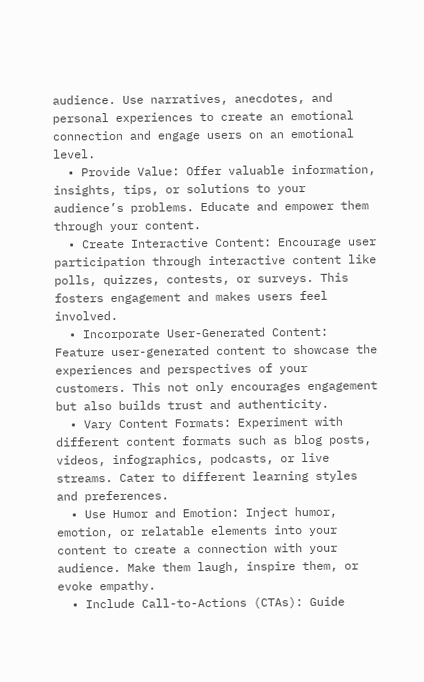audience. Use narratives, anecdotes, and personal experiences to create an emotional connection and engage users on an emotional level.
  • Provide Value: Offer valuable information, insights, tips, or solutions to your audience’s problems. Educate and empower them through your content.
  • Create Interactive Content: Encourage user participation through interactive content like polls, quizzes, contests, or surveys. This fosters engagement and makes users feel involved.
  • Incorporate User-Generated Content: Feature user-generated content to showcase the experiences and perspectives of your customers. This not only encourages engagement but also builds trust and authenticity.
  • Vary Content Formats: Experiment with different content formats such as blog posts, videos, infographics, podcasts, or live streams. Cater to different learning styles and preferences.
  • Use Humor and Emotion: Inject humor, emotion, or relatable elements into your content to create a connection with your audience. Make them laugh, inspire them, or evoke empathy.
  • Include Call-to-Actions (CTAs): Guide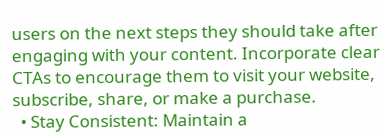users on the next steps they should take after engaging with your content. Incorporate clear CTAs to encourage them to visit your website, subscribe, share, or make a purchase.
  • Stay Consistent: Maintain a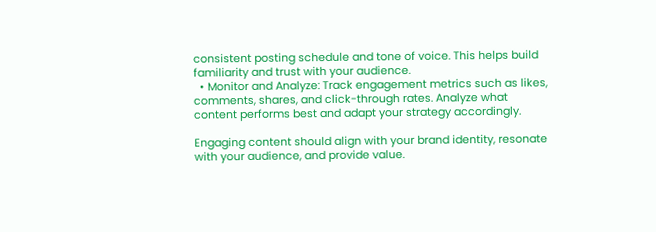consistent posting schedule and tone of voice. This helps build familiarity and trust with your audience.
  • Monitor and Analyze: Track engagement metrics such as likes, comments, shares, and click-through rates. Analyze what content performs best and adapt your strategy accordingly.

Engaging content should align with your brand identity, resonate with your audience, and provide value.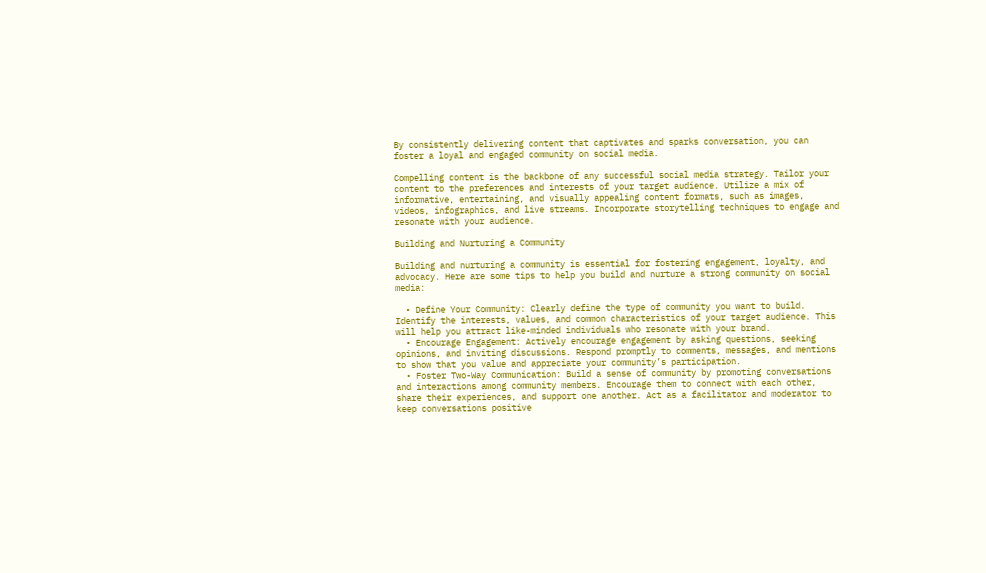By consistently delivering content that captivates and sparks conversation, you can foster a loyal and engaged community on social media.

Compelling content is the backbone of any successful social media strategy. Tailor your content to the preferences and interests of your target audience. Utilize a mix of informative, entertaining, and visually appealing content formats, such as images, videos, infographics, and live streams. Incorporate storytelling techniques to engage and resonate with your audience.

Building and Nurturing a Community

Building and nurturing a community is essential for fostering engagement, loyalty, and advocacy. Here are some tips to help you build and nurture a strong community on social media:

  • Define Your Community: Clearly define the type of community you want to build. Identify the interests, values, and common characteristics of your target audience. This will help you attract like-minded individuals who resonate with your brand.
  • Encourage Engagement: Actively encourage engagement by asking questions, seeking opinions, and inviting discussions. Respond promptly to comments, messages, and mentions to show that you value and appreciate your community’s participation.
  • Foster Two-Way Communication: Build a sense of community by promoting conversations and interactions among community members. Encourage them to connect with each other, share their experiences, and support one another. Act as a facilitator and moderator to keep conversations positive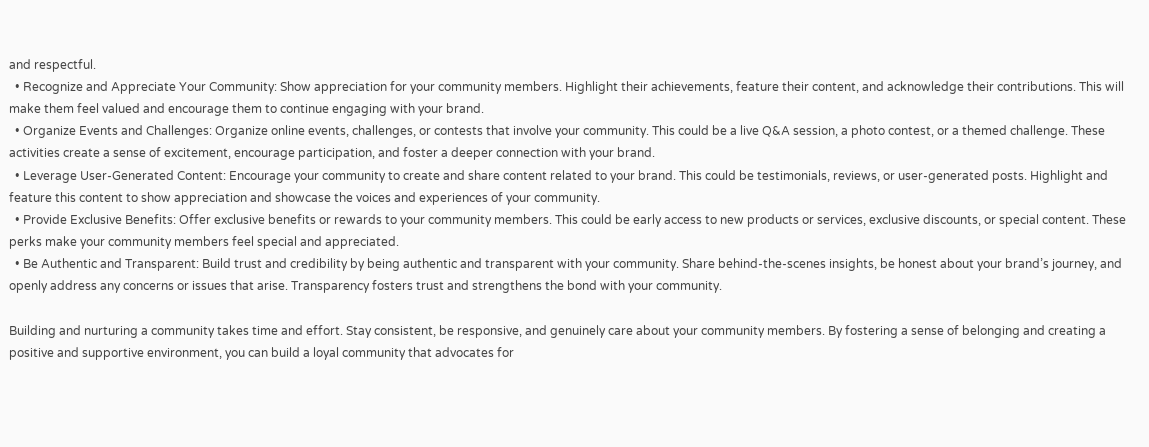and respectful.
  • Recognize and Appreciate Your Community: Show appreciation for your community members. Highlight their achievements, feature their content, and acknowledge their contributions. This will make them feel valued and encourage them to continue engaging with your brand.
  • Organize Events and Challenges: Organize online events, challenges, or contests that involve your community. This could be a live Q&A session, a photo contest, or a themed challenge. These activities create a sense of excitement, encourage participation, and foster a deeper connection with your brand.
  • Leverage User-Generated Content: Encourage your community to create and share content related to your brand. This could be testimonials, reviews, or user-generated posts. Highlight and feature this content to show appreciation and showcase the voices and experiences of your community.
  • Provide Exclusive Benefits: Offer exclusive benefits or rewards to your community members. This could be early access to new products or services, exclusive discounts, or special content. These perks make your community members feel special and appreciated.
  • Be Authentic and Transparent: Build trust and credibility by being authentic and transparent with your community. Share behind-the-scenes insights, be honest about your brand’s journey, and openly address any concerns or issues that arise. Transparency fosters trust and strengthens the bond with your community.

Building and nurturing a community takes time and effort. Stay consistent, be responsive, and genuinely care about your community members. By fostering a sense of belonging and creating a positive and supportive environment, you can build a loyal community that advocates for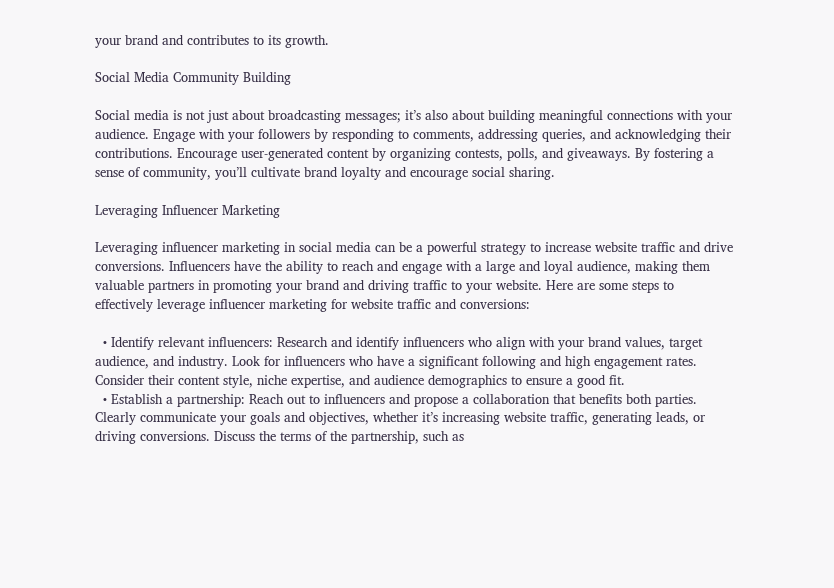your brand and contributes to its growth.

Social Media Community Building

Social media is not just about broadcasting messages; it’s also about building meaningful connections with your audience. Engage with your followers by responding to comments, addressing queries, and acknowledging their contributions. Encourage user-generated content by organizing contests, polls, and giveaways. By fostering a sense of community, you’ll cultivate brand loyalty and encourage social sharing.

Leveraging Influencer Marketing

Leveraging influencer marketing in social media can be a powerful strategy to increase website traffic and drive conversions. Influencers have the ability to reach and engage with a large and loyal audience, making them valuable partners in promoting your brand and driving traffic to your website. Here are some steps to effectively leverage influencer marketing for website traffic and conversions:

  • Identify relevant influencers: Research and identify influencers who align with your brand values, target audience, and industry. Look for influencers who have a significant following and high engagement rates. Consider their content style, niche expertise, and audience demographics to ensure a good fit.
  • Establish a partnership: Reach out to influencers and propose a collaboration that benefits both parties. Clearly communicate your goals and objectives, whether it’s increasing website traffic, generating leads, or driving conversions. Discuss the terms of the partnership, such as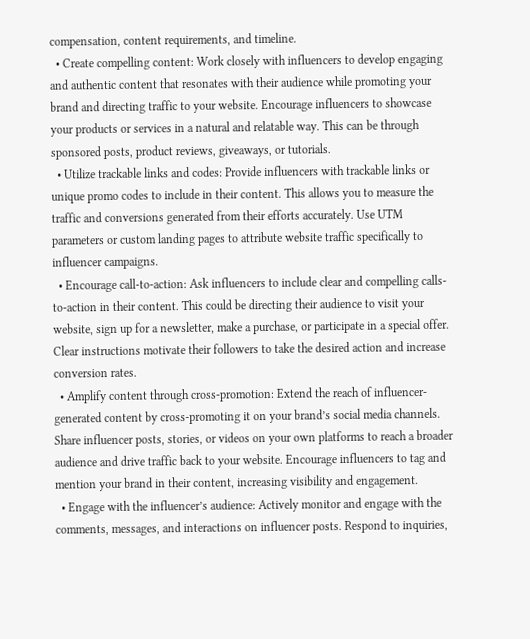compensation, content requirements, and timeline.
  • Create compelling content: Work closely with influencers to develop engaging and authentic content that resonates with their audience while promoting your brand and directing traffic to your website. Encourage influencers to showcase your products or services in a natural and relatable way. This can be through sponsored posts, product reviews, giveaways, or tutorials.
  • Utilize trackable links and codes: Provide influencers with trackable links or unique promo codes to include in their content. This allows you to measure the traffic and conversions generated from their efforts accurately. Use UTM parameters or custom landing pages to attribute website traffic specifically to influencer campaigns.
  • Encourage call-to-action: Ask influencers to include clear and compelling calls-to-action in their content. This could be directing their audience to visit your website, sign up for a newsletter, make a purchase, or participate in a special offer. Clear instructions motivate their followers to take the desired action and increase conversion rates.
  • Amplify content through cross-promotion: Extend the reach of influencer-generated content by cross-promoting it on your brand’s social media channels. Share influencer posts, stories, or videos on your own platforms to reach a broader audience and drive traffic back to your website. Encourage influencers to tag and mention your brand in their content, increasing visibility and engagement.
  • Engage with the influencer’s audience: Actively monitor and engage with the comments, messages, and interactions on influencer posts. Respond to inquiries,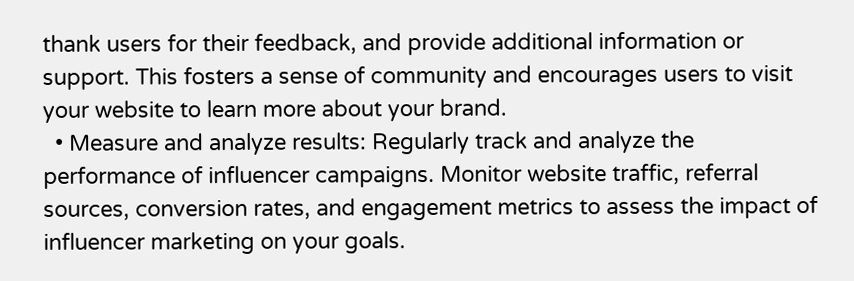thank users for their feedback, and provide additional information or support. This fosters a sense of community and encourages users to visit your website to learn more about your brand.
  • Measure and analyze results: Regularly track and analyze the performance of influencer campaigns. Monitor website traffic, referral sources, conversion rates, and engagement metrics to assess the impact of influencer marketing on your goals.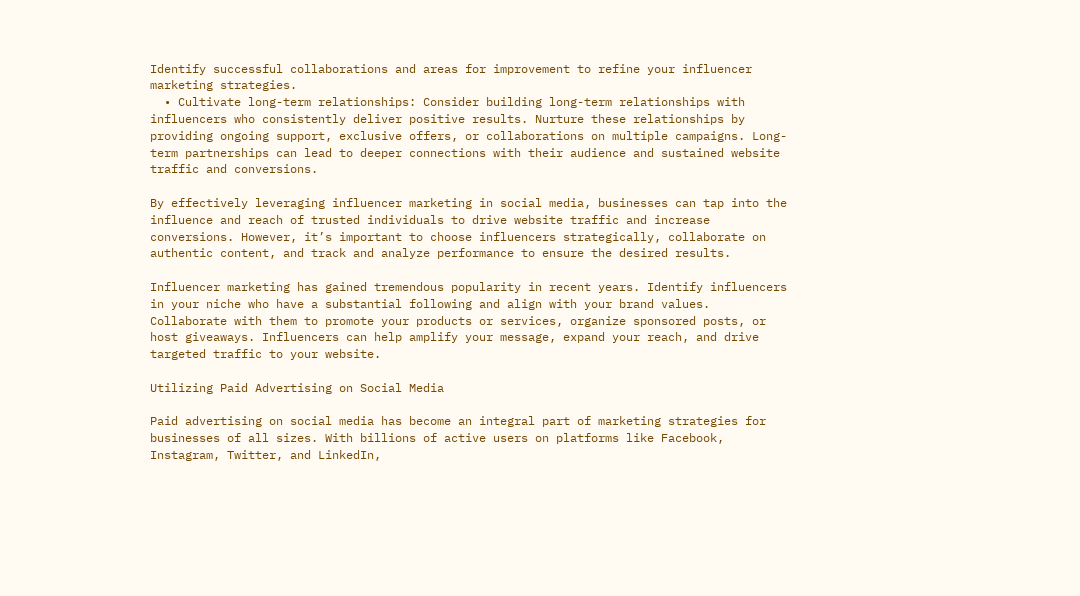Identify successful collaborations and areas for improvement to refine your influencer marketing strategies.
  • Cultivate long-term relationships: Consider building long-term relationships with influencers who consistently deliver positive results. Nurture these relationships by providing ongoing support, exclusive offers, or collaborations on multiple campaigns. Long-term partnerships can lead to deeper connections with their audience and sustained website traffic and conversions.

By effectively leveraging influencer marketing in social media, businesses can tap into the influence and reach of trusted individuals to drive website traffic and increase conversions. However, it’s important to choose influencers strategically, collaborate on authentic content, and track and analyze performance to ensure the desired results.

Influencer marketing has gained tremendous popularity in recent years. Identify influencers in your niche who have a substantial following and align with your brand values. Collaborate with them to promote your products or services, organize sponsored posts, or host giveaways. Influencers can help amplify your message, expand your reach, and drive targeted traffic to your website.

Utilizing Paid Advertising on Social Media

Paid advertising on social media has become an integral part of marketing strategies for businesses of all sizes. With billions of active users on platforms like Facebook, Instagram, Twitter, and LinkedIn,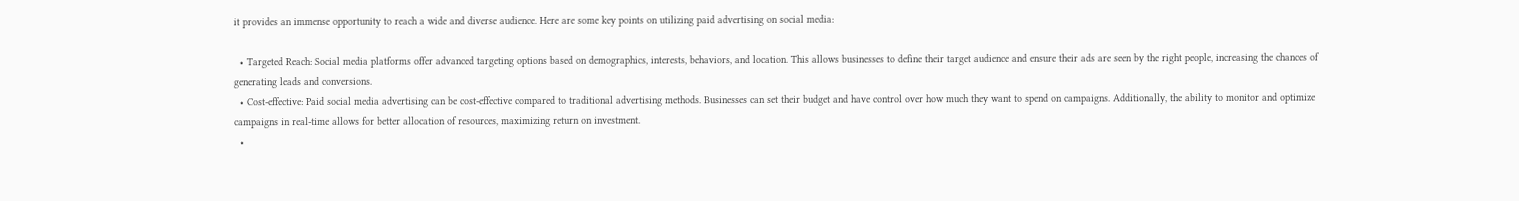it provides an immense opportunity to reach a wide and diverse audience. Here are some key points on utilizing paid advertising on social media:

  • Targeted Reach: Social media platforms offer advanced targeting options based on demographics, interests, behaviors, and location. This allows businesses to define their target audience and ensure their ads are seen by the right people, increasing the chances of generating leads and conversions.
  • Cost-effective: Paid social media advertising can be cost-effective compared to traditional advertising methods. Businesses can set their budget and have control over how much they want to spend on campaigns. Additionally, the ability to monitor and optimize campaigns in real-time allows for better allocation of resources, maximizing return on investment.
  •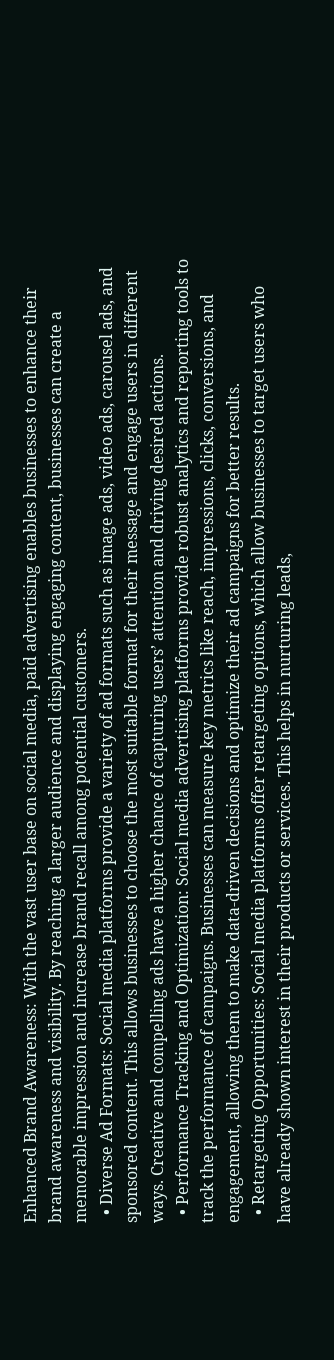Enhanced Brand Awareness: With the vast user base on social media, paid advertising enables businesses to enhance their brand awareness and visibility. By reaching a larger audience and displaying engaging content, businesses can create a memorable impression and increase brand recall among potential customers.
  • Diverse Ad Formats: Social media platforms provide a variety of ad formats such as image ads, video ads, carousel ads, and sponsored content. This allows businesses to choose the most suitable format for their message and engage users in different ways. Creative and compelling ads have a higher chance of capturing users’ attention and driving desired actions.
  • Performance Tracking and Optimization: Social media advertising platforms provide robust analytics and reporting tools to track the performance of campaigns. Businesses can measure key metrics like reach, impressions, clicks, conversions, and engagement, allowing them to make data-driven decisions and optimize their ad campaigns for better results.
  • Retargeting Opportunities: Social media platforms offer retargeting options, which allow businesses to target users who have already shown interest in their products or services. This helps in nurturing leads,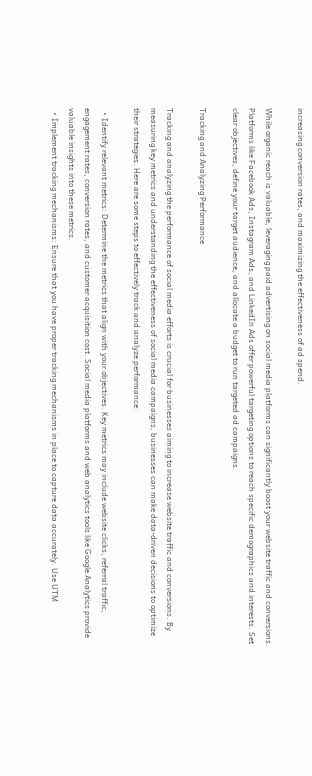increasing conversion rates, and maximizing the effectiveness of ad spend.

While organic reach is valuable, leveraging paid advertising on social media platforms can significantly boost your website traffic and conversions. Platforms like Facebook Ads, Instagram Ads, and LinkedIn Ads offer powerful targeting options to reach specific demographics and interests. Set clear objectives, define your target audience, and allocate a budget to run targeted ad campaigns.

Tracking and Analyzing Performance

Tracking and analyzing the performance of social media efforts is crucial for businesses aiming to increase website traffic and conversions. By measuring key metrics and understanding the effectiveness of social media campaigns, businesses can make data-driven decisions to optimize their strategies. Here are some steps to effectively track and analyze performance:

  • Identify relevant metrics: Determine the metrics that align with your objectives. Key metrics may include website clicks, referral traffic, engagement rates, conversion rates, and customer acquisition cost. Social media platforms and web analytics tools like Google Analytics provide valuable insights into these metrics.
  • Implement tracking mechanisms: Ensure that you have proper tracking mechanisms in place to capture data accurately. Use UTM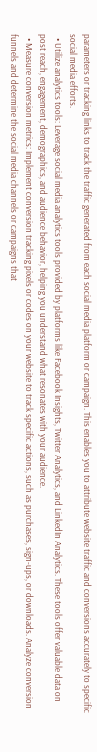parameters or tracking links to track the traffic generated from each social media platform or campaign. This enables you to attribute website traffic and conversions accurately to specific social media efforts.
  • Utilize analytics tools: Leverage social media analytics tools provided by platforms like Facebook Insights, Twitter Analytics, and LinkedIn Analytics. These tools offer valuable data on post reach, engagement, demographics, and audience behavior, helping you understand what resonates with your audience.
  • Measure conversion metrics: Implement conversion tracking pixels or codes on your website to track specific actions, such as purchases, sign-ups, or downloads. Analyze conversion funnels and determine the social media channels or campaigns that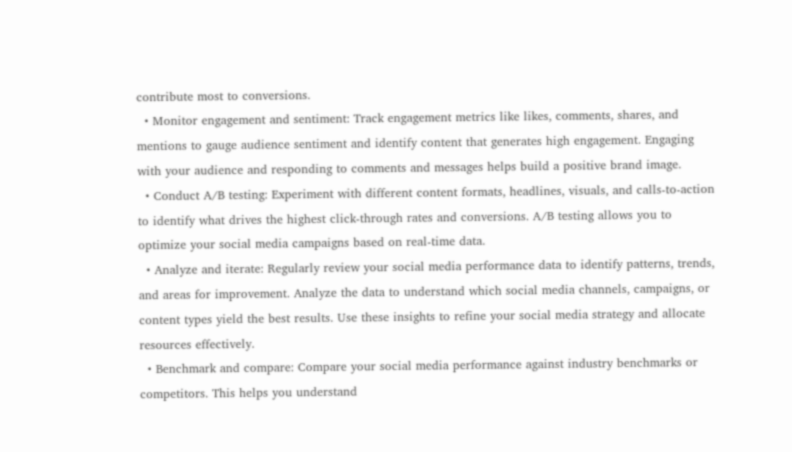contribute most to conversions.
  • Monitor engagement and sentiment: Track engagement metrics like likes, comments, shares, and mentions to gauge audience sentiment and identify content that generates high engagement. Engaging with your audience and responding to comments and messages helps build a positive brand image.
  • Conduct A/B testing: Experiment with different content formats, headlines, visuals, and calls-to-action to identify what drives the highest click-through rates and conversions. A/B testing allows you to optimize your social media campaigns based on real-time data.
  • Analyze and iterate: Regularly review your social media performance data to identify patterns, trends, and areas for improvement. Analyze the data to understand which social media channels, campaigns, or content types yield the best results. Use these insights to refine your social media strategy and allocate resources effectively.
  • Benchmark and compare: Compare your social media performance against industry benchmarks or competitors. This helps you understand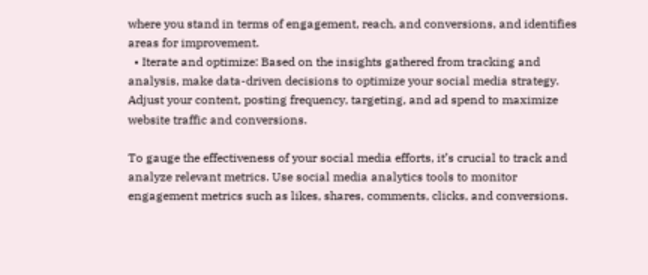where you stand in terms of engagement, reach, and conversions, and identifies areas for improvement.
  • Iterate and optimize: Based on the insights gathered from tracking and analysis, make data-driven decisions to optimize your social media strategy. Adjust your content, posting frequency, targeting, and ad spend to maximize website traffic and conversions.

To gauge the effectiveness of your social media efforts, it’s crucial to track and analyze relevant metrics. Use social media analytics tools to monitor engagement metrics such as likes, shares, comments, clicks, and conversions.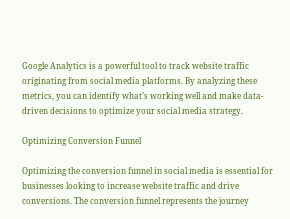Google Analytics is a powerful tool to track website traffic originating from social media platforms. By analyzing these metrics, you can identify what’s working well and make data-driven decisions to optimize your social media strategy.

Optimizing Conversion Funnel

Optimizing the conversion funnel in social media is essential for businesses looking to increase website traffic and drive conversions. The conversion funnel represents the journey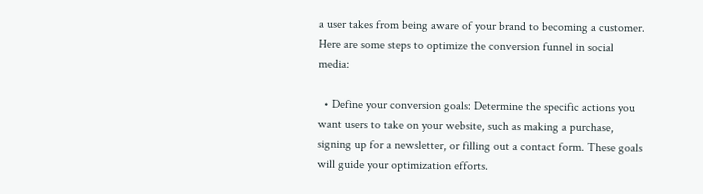a user takes from being aware of your brand to becoming a customer. Here are some steps to optimize the conversion funnel in social media:

  • Define your conversion goals: Determine the specific actions you want users to take on your website, such as making a purchase, signing up for a newsletter, or filling out a contact form. These goals will guide your optimization efforts.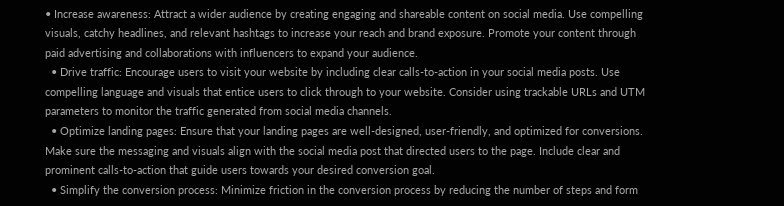• Increase awareness: Attract a wider audience by creating engaging and shareable content on social media. Use compelling visuals, catchy headlines, and relevant hashtags to increase your reach and brand exposure. Promote your content through paid advertising and collaborations with influencers to expand your audience.
  • Drive traffic: Encourage users to visit your website by including clear calls-to-action in your social media posts. Use compelling language and visuals that entice users to click through to your website. Consider using trackable URLs and UTM parameters to monitor the traffic generated from social media channels.
  • Optimize landing pages: Ensure that your landing pages are well-designed, user-friendly, and optimized for conversions. Make sure the messaging and visuals align with the social media post that directed users to the page. Include clear and prominent calls-to-action that guide users towards your desired conversion goal.
  • Simplify the conversion process: Minimize friction in the conversion process by reducing the number of steps and form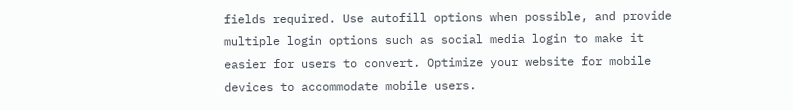fields required. Use autofill options when possible, and provide multiple login options such as social media login to make it easier for users to convert. Optimize your website for mobile devices to accommodate mobile users.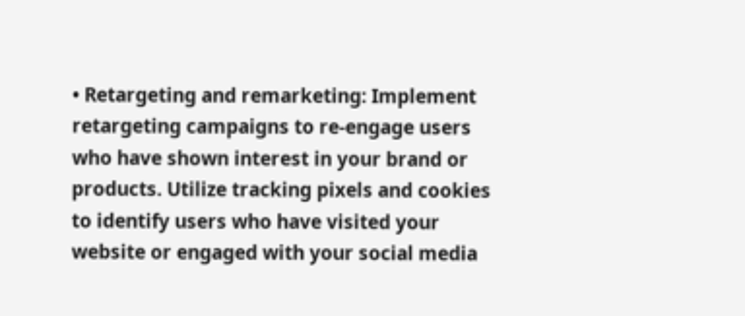• Retargeting and remarketing: Implement retargeting campaigns to re-engage users who have shown interest in your brand or products. Utilize tracking pixels and cookies to identify users who have visited your website or engaged with your social media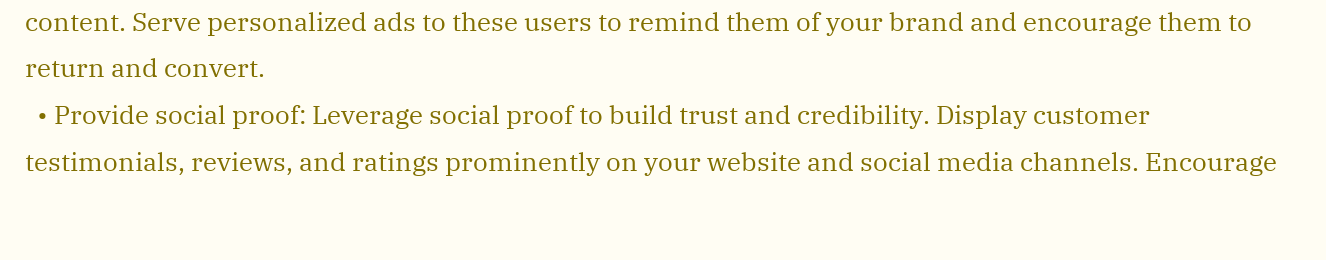content. Serve personalized ads to these users to remind them of your brand and encourage them to return and convert.
  • Provide social proof: Leverage social proof to build trust and credibility. Display customer testimonials, reviews, and ratings prominently on your website and social media channels. Encourage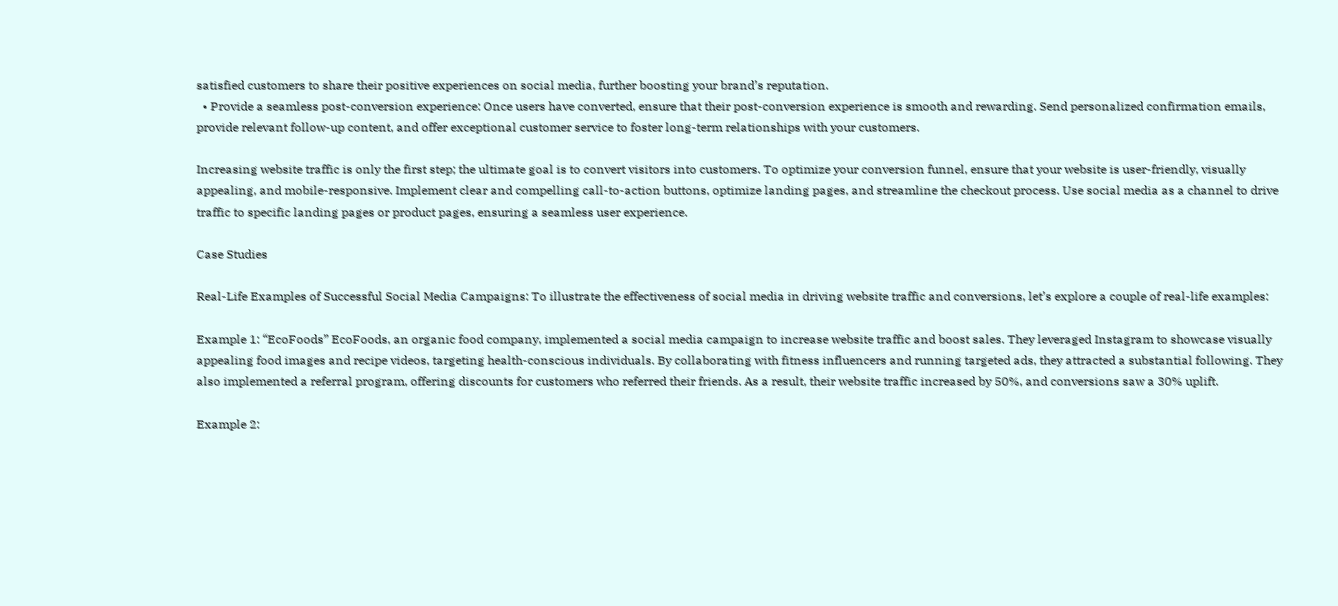satisfied customers to share their positive experiences on social media, further boosting your brand’s reputation.
  • Provide a seamless post-conversion experience: Once users have converted, ensure that their post-conversion experience is smooth and rewarding. Send personalized confirmation emails, provide relevant follow-up content, and offer exceptional customer service to foster long-term relationships with your customers.

Increasing website traffic is only the first step; the ultimate goal is to convert visitors into customers. To optimize your conversion funnel, ensure that your website is user-friendly, visually appealing, and mobile-responsive. Implement clear and compelling call-to-action buttons, optimize landing pages, and streamline the checkout process. Use social media as a channel to drive traffic to specific landing pages or product pages, ensuring a seamless user experience.

Case Studies

Real-Life Examples of Successful Social Media Campaigns: To illustrate the effectiveness of social media in driving website traffic and conversions, let’s explore a couple of real-life examples:

Example 1: “EcoFoods” EcoFoods, an organic food company, implemented a social media campaign to increase website traffic and boost sales. They leveraged Instagram to showcase visually appealing food images and recipe videos, targeting health-conscious individuals. By collaborating with fitness influencers and running targeted ads, they attracted a substantial following. They also implemented a referral program, offering discounts for customers who referred their friends. As a result, their website traffic increased by 50%, and conversions saw a 30% uplift.

Example 2: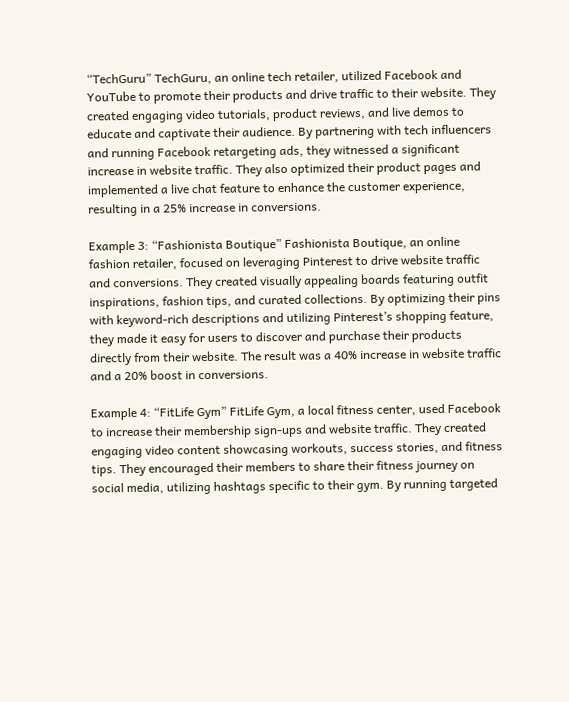“TechGuru” TechGuru, an online tech retailer, utilized Facebook and YouTube to promote their products and drive traffic to their website. They created engaging video tutorials, product reviews, and live demos to educate and captivate their audience. By partnering with tech influencers and running Facebook retargeting ads, they witnessed a significant increase in website traffic. They also optimized their product pages and implemented a live chat feature to enhance the customer experience, resulting in a 25% increase in conversions.

Example 3: “Fashionista Boutique” Fashionista Boutique, an online fashion retailer, focused on leveraging Pinterest to drive website traffic and conversions. They created visually appealing boards featuring outfit inspirations, fashion tips, and curated collections. By optimizing their pins with keyword-rich descriptions and utilizing Pinterest’s shopping feature, they made it easy for users to discover and purchase their products directly from their website. The result was a 40% increase in website traffic and a 20% boost in conversions.

Example 4: “FitLife Gym” FitLife Gym, a local fitness center, used Facebook to increase their membership sign-ups and website traffic. They created engaging video content showcasing workouts, success stories, and fitness tips. They encouraged their members to share their fitness journey on social media, utilizing hashtags specific to their gym. By running targeted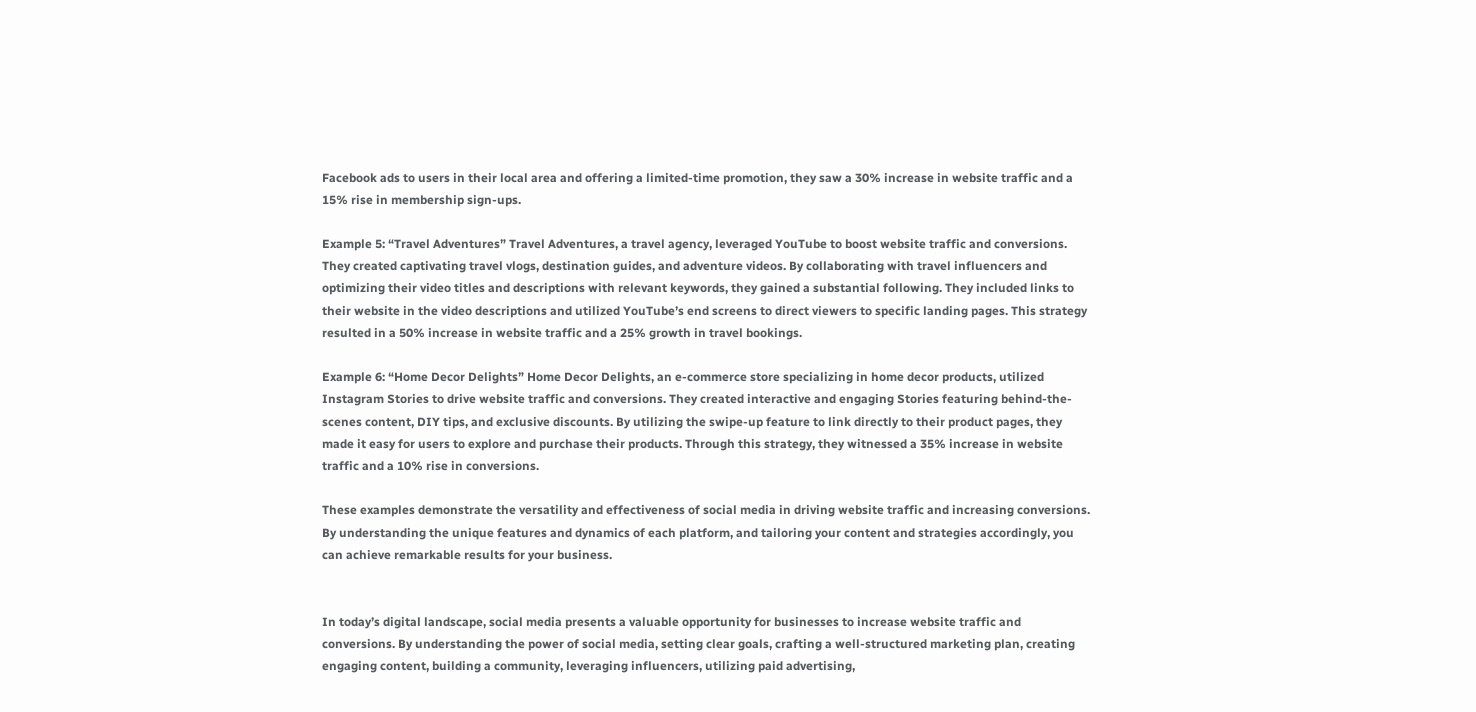Facebook ads to users in their local area and offering a limited-time promotion, they saw a 30% increase in website traffic and a 15% rise in membership sign-ups.

Example 5: “Travel Adventures” Travel Adventures, a travel agency, leveraged YouTube to boost website traffic and conversions. They created captivating travel vlogs, destination guides, and adventure videos. By collaborating with travel influencers and optimizing their video titles and descriptions with relevant keywords, they gained a substantial following. They included links to their website in the video descriptions and utilized YouTube’s end screens to direct viewers to specific landing pages. This strategy resulted in a 50% increase in website traffic and a 25% growth in travel bookings.

Example 6: “Home Decor Delights” Home Decor Delights, an e-commerce store specializing in home decor products, utilized Instagram Stories to drive website traffic and conversions. They created interactive and engaging Stories featuring behind-the-scenes content, DIY tips, and exclusive discounts. By utilizing the swipe-up feature to link directly to their product pages, they made it easy for users to explore and purchase their products. Through this strategy, they witnessed a 35% increase in website traffic and a 10% rise in conversions.

These examples demonstrate the versatility and effectiveness of social media in driving website traffic and increasing conversions. By understanding the unique features and dynamics of each platform, and tailoring your content and strategies accordingly, you can achieve remarkable results for your business.


In today’s digital landscape, social media presents a valuable opportunity for businesses to increase website traffic and conversions. By understanding the power of social media, setting clear goals, crafting a well-structured marketing plan, creating engaging content, building a community, leveraging influencers, utilizing paid advertising,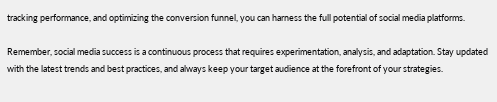tracking performance, and optimizing the conversion funnel, you can harness the full potential of social media platforms.

Remember, social media success is a continuous process that requires experimentation, analysis, and adaptation. Stay updated with the latest trends and best practices, and always keep your target audience at the forefront of your strategies.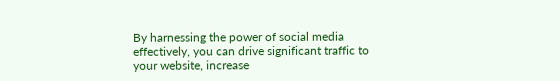By harnessing the power of social media effectively, you can drive significant traffic to your website, increase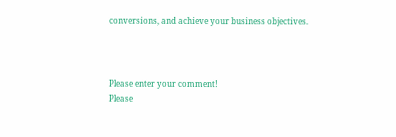conversions, and achieve your business objectives.



Please enter your comment!
Please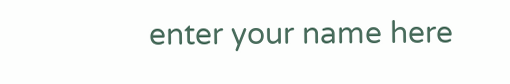enter your name here